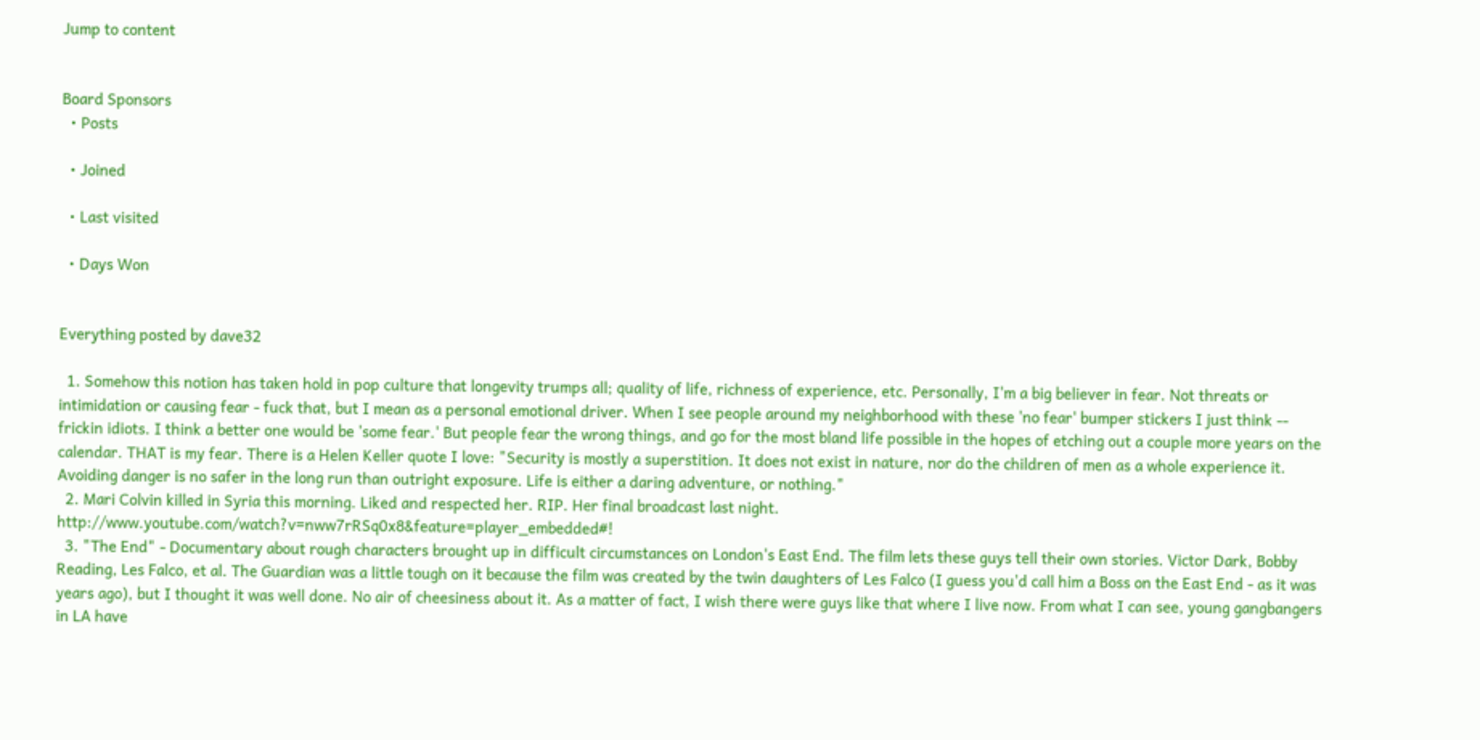Jump to content


Board Sponsors
  • Posts

  • Joined

  • Last visited

  • Days Won


Everything posted by dave32

  1. Somehow this notion has taken hold in pop culture that longevity trumps all; quality of life, richness of experience, etc. Personally, I'm a big believer in fear. Not threats or intimidation or causing fear - fuck that, but I mean as a personal emotional driver. When I see people around my neighborhood with these 'no fear' bumper stickers I just think -- frickin idiots. I think a better one would be 'some fear.' But people fear the wrong things, and go for the most bland life possible in the hopes of etching out a couple more years on the calendar. THAT is my fear. There is a Helen Keller quote I love: "Security is mostly a superstition. It does not exist in nature, nor do the children of men as a whole experience it. Avoiding danger is no safer in the long run than outright exposure. Life is either a daring adventure, or nothing."
  2. Mari Colvin killed in Syria this morning. Liked and respected her. RIP. Her final broadcast last night. http://www.youtube.com/watch?v=nww7rRSq0x8&feature=player_embedded#!
  3. "The End" - Documentary about rough characters brought up in difficult circumstances on London's East End. The film lets these guys tell their own stories. Victor Dark, Bobby Reading, Les Falco, et al. The Guardian was a little tough on it because the film was created by the twin daughters of Les Falco (I guess you'd call him a Boss on the East End - as it was years ago), but I thought it was well done. No air of cheesiness about it. As a matter of fact, I wish there were guys like that where I live now. From what I can see, young gangbangers in LA have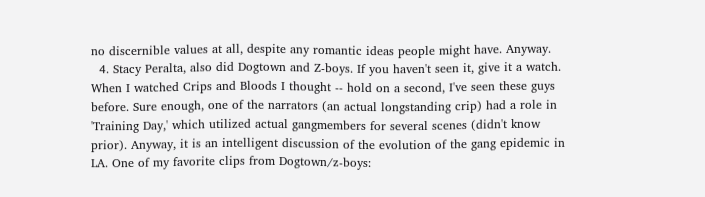no discernible values at all, despite any romantic ideas people might have. Anyway.
  4. Stacy Peralta, also did Dogtown and Z-boys. If you haven't seen it, give it a watch. When I watched Crips and Bloods I thought -- hold on a second, I've seen these guys before. Sure enough, one of the narrators (an actual longstanding crip) had a role in 'Training Day,' which utilized actual gangmembers for several scenes (didn't know prior). Anyway, it is an intelligent discussion of the evolution of the gang epidemic in LA. One of my favorite clips from Dogtown/z-boys: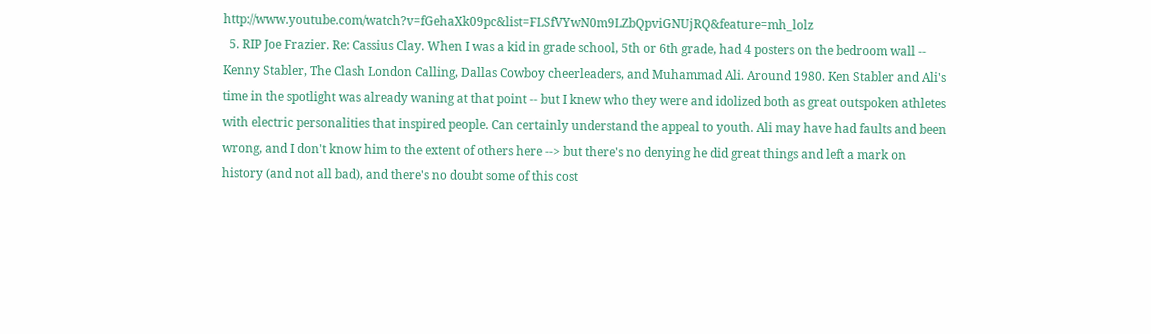http://www.youtube.com/watch?v=fGehaXk09pc&list=FLSfVYwN0m9LZbQpviGNUjRQ&feature=mh_lolz
  5. RIP Joe Frazier. Re: Cassius Clay. When I was a kid in grade school, 5th or 6th grade, had 4 posters on the bedroom wall -- Kenny Stabler, The Clash London Calling, Dallas Cowboy cheerleaders, and Muhammad Ali. Around 1980. Ken Stabler and Ali's time in the spotlight was already waning at that point -- but I knew who they were and idolized both as great outspoken athletes with electric personalities that inspired people. Can certainly understand the appeal to youth. Ali may have had faults and been wrong, and I don't know him to the extent of others here --> but there's no denying he did great things and left a mark on history (and not all bad), and there's no doubt some of this cost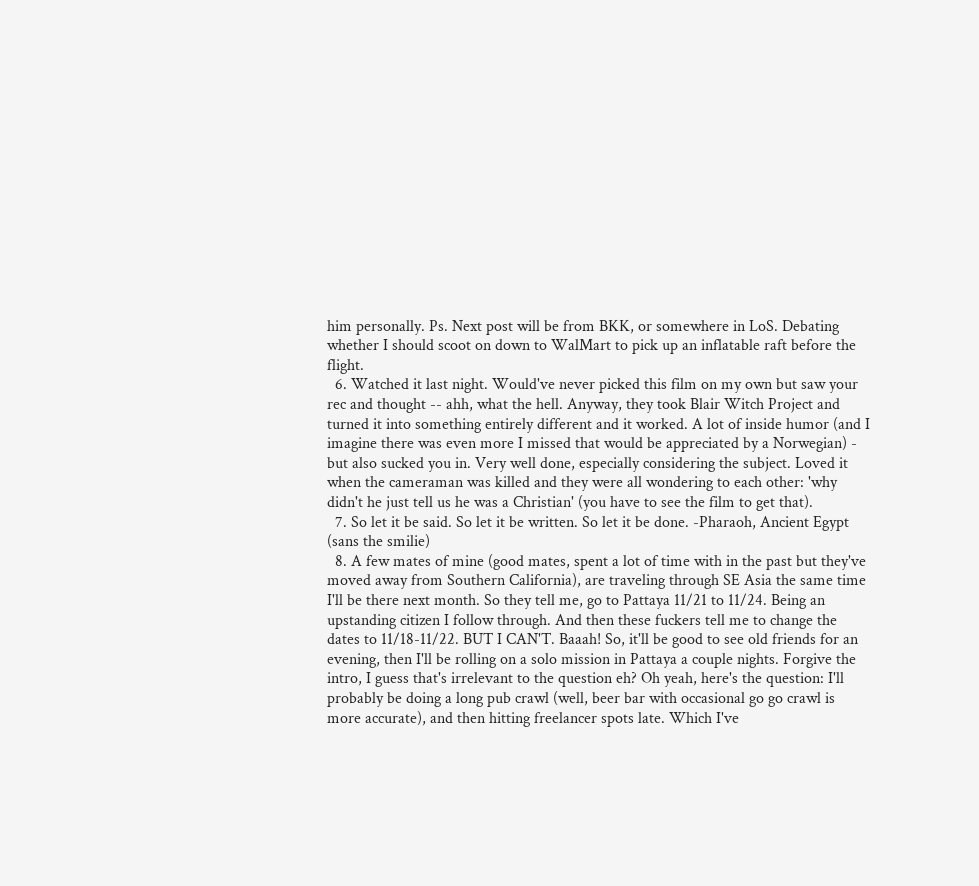him personally. Ps. Next post will be from BKK, or somewhere in LoS. Debating whether I should scoot on down to WalMart to pick up an inflatable raft before the flight.
  6. Watched it last night. Would've never picked this film on my own but saw your rec and thought -- ahh, what the hell. Anyway, they took Blair Witch Project and turned it into something entirely different and it worked. A lot of inside humor (and I imagine there was even more I missed that would be appreciated by a Norwegian) - but also sucked you in. Very well done, especially considering the subject. Loved it when the cameraman was killed and they were all wondering to each other: 'why didn't he just tell us he was a Christian' (you have to see the film to get that).
  7. So let it be said. So let it be written. So let it be done. -Pharaoh, Ancient Egypt (sans the smilie)
  8. A few mates of mine (good mates, spent a lot of time with in the past but they've moved away from Southern California), are traveling through SE Asia the same time I'll be there next month. So they tell me, go to Pattaya 11/21 to 11/24. Being an upstanding citizen I follow through. And then these fuckers tell me to change the dates to 11/18-11/22. BUT I CAN'T. Baaah! So, it'll be good to see old friends for an evening, then I'll be rolling on a solo mission in Pattaya a couple nights. Forgive the intro, I guess that's irrelevant to the question eh? Oh yeah, here's the question: I'll probably be doing a long pub crawl (well, beer bar with occasional go go crawl is more accurate), and then hitting freelancer spots late. Which I've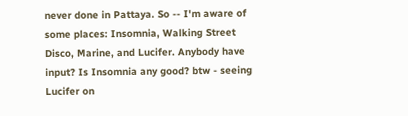never done in Pattaya. So -- I'm aware of some places: Insomnia, Walking Street Disco, Marine, and Lucifer. Anybody have input? Is Insomnia any good? btw - seeing Lucifer on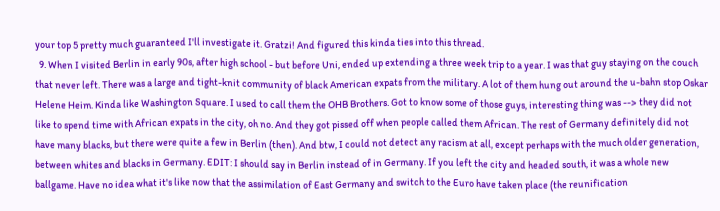your top 5 pretty much guaranteed I'll investigate it. Gratzi! And figured this kinda ties into this thread.
  9. When I visited Berlin in early 90s, after high school - but before Uni, ended up extending a three week trip to a year. I was that guy staying on the couch that never left. There was a large and tight-knit community of black American expats from the military. A lot of them hung out around the u-bahn stop Oskar Helene Heim. Kinda like Washington Square. I used to call them the OHB Brothers. Got to know some of those guys, interesting thing was --> they did not like to spend time with African expats in the city, oh no. And they got pissed off when people called them African. The rest of Germany definitely did not have many blacks, but there were quite a few in Berlin (then). And btw, I could not detect any racism at all, except perhaps with the much older generation, between whites and blacks in Germany. EDIT: I should say in Berlin instead of in Germany. If you left the city and headed south, it was a whole new ballgame. Have no idea what it's like now that the assimilation of East Germany and switch to the Euro have taken place (the reunification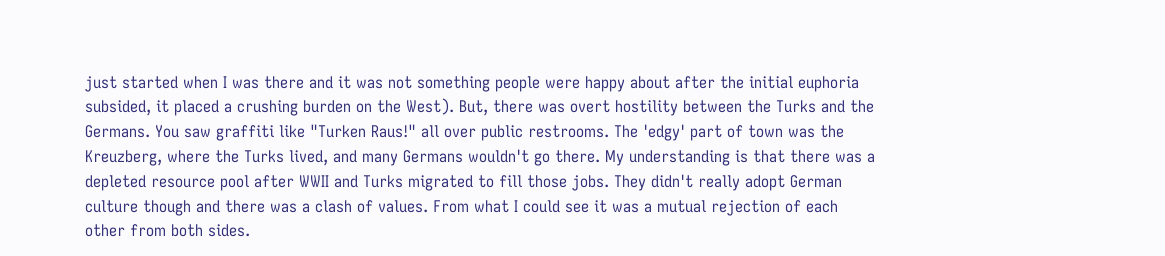just started when I was there and it was not something people were happy about after the initial euphoria subsided, it placed a crushing burden on the West). But, there was overt hostility between the Turks and the Germans. You saw graffiti like "Turken Raus!" all over public restrooms. The 'edgy' part of town was the Kreuzberg, where the Turks lived, and many Germans wouldn't go there. My understanding is that there was a depleted resource pool after WWII and Turks migrated to fill those jobs. They didn't really adopt German culture though and there was a clash of values. From what I could see it was a mutual rejection of each other from both sides.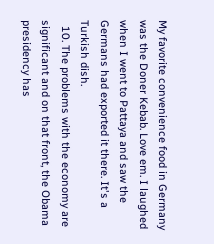My favorite convenience food in Germany was the Doner Kebab. Love em. I laughed when I went to Pattaya and saw the Germans had exported it there. It's a Turkish dish.
  10. The problems with the economy are significant and on that front, the Obama presidency has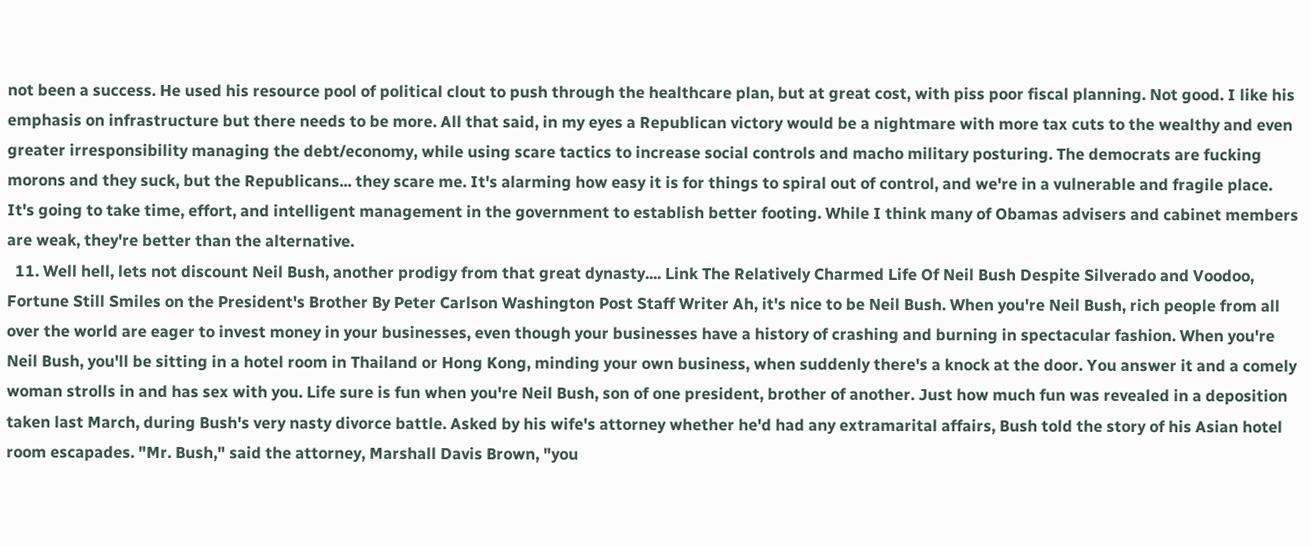not been a success. He used his resource pool of political clout to push through the healthcare plan, but at great cost, with piss poor fiscal planning. Not good. I like his emphasis on infrastructure but there needs to be more. All that said, in my eyes a Republican victory would be a nightmare with more tax cuts to the wealthy and even greater irresponsibility managing the debt/economy, while using scare tactics to increase social controls and macho military posturing. The democrats are fucking morons and they suck, but the Republicans... they scare me. It's alarming how easy it is for things to spiral out of control, and we're in a vulnerable and fragile place. It's going to take time, effort, and intelligent management in the government to establish better footing. While I think many of Obamas advisers and cabinet members are weak, they're better than the alternative.
  11. Well hell, lets not discount Neil Bush, another prodigy from that great dynasty.... Link The Relatively Charmed Life Of Neil Bush Despite Silverado and Voodoo, Fortune Still Smiles on the President's Brother By Peter Carlson Washington Post Staff Writer Ah, it's nice to be Neil Bush. When you're Neil Bush, rich people from all over the world are eager to invest money in your businesses, even though your businesses have a history of crashing and burning in spectacular fashion. When you're Neil Bush, you'll be sitting in a hotel room in Thailand or Hong Kong, minding your own business, when suddenly there's a knock at the door. You answer it and a comely woman strolls in and has sex with you. Life sure is fun when you're Neil Bush, son of one president, brother of another. Just how much fun was revealed in a deposition taken last March, during Bush's very nasty divorce battle. Asked by his wife's attorney whether he'd had any extramarital affairs, Bush told the story of his Asian hotel room escapades. "Mr. Bush," said the attorney, Marshall Davis Brown, "you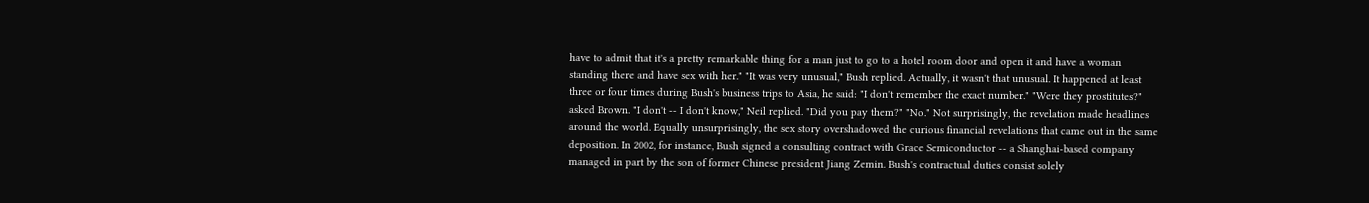have to admit that it's a pretty remarkable thing for a man just to go to a hotel room door and open it and have a woman standing there and have sex with her." "It was very unusual," Bush replied. Actually, it wasn't that unusual. It happened at least three or four times during Bush's business trips to Asia, he said: "I don't remember the exact number." "Were they prostitutes?" asked Brown. "I don't -- I don't know," Neil replied. "Did you pay them?" "No." Not surprisingly, the revelation made headlines around the world. Equally unsurprisingly, the sex story overshadowed the curious financial revelations that came out in the same deposition. In 2002, for instance, Bush signed a consulting contract with Grace Semiconductor -- a Shanghai-based company managed in part by the son of former Chinese president Jiang Zemin. Bush's contractual duties consist solely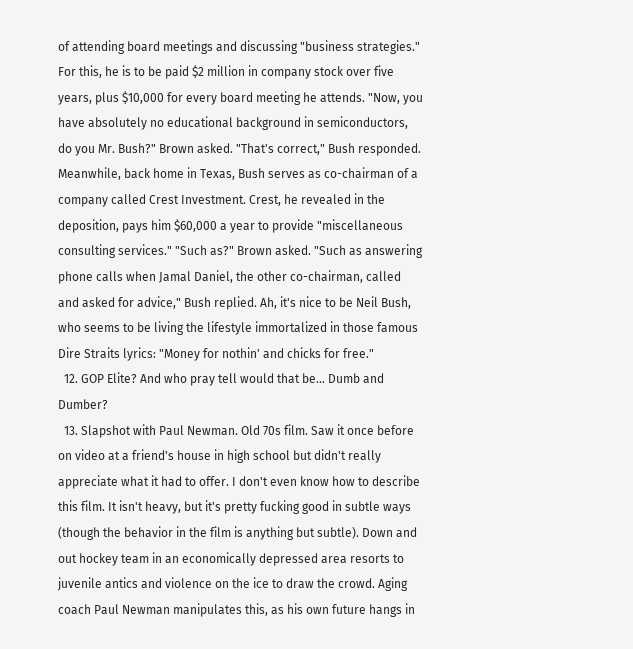of attending board meetings and discussing "business strategies." For this, he is to be paid $2 million in company stock over five years, plus $10,000 for every board meeting he attends. "Now, you have absolutely no educational background in semiconductors, do you Mr. Bush?" Brown asked. "That's correct," Bush responded. Meanwhile, back home in Texas, Bush serves as co-chairman of a company called Crest Investment. Crest, he revealed in the deposition, pays him $60,000 a year to provide "miscellaneous consulting services." "Such as?" Brown asked. "Such as answering phone calls when Jamal Daniel, the other co-chairman, called and asked for advice," Bush replied. Ah, it's nice to be Neil Bush, who seems to be living the lifestyle immortalized in those famous Dire Straits lyrics: "Money for nothin' and chicks for free."
  12. GOP Elite? And who pray tell would that be... Dumb and Dumber?
  13. Slapshot with Paul Newman. Old 70s film. Saw it once before on video at a friend's house in high school but didn't really appreciate what it had to offer. I don't even know how to describe this film. It isn't heavy, but it's pretty fucking good in subtle ways (though the behavior in the film is anything but subtle). Down and out hockey team in an economically depressed area resorts to juvenile antics and violence on the ice to draw the crowd. Aging coach Paul Newman manipulates this, as his own future hangs in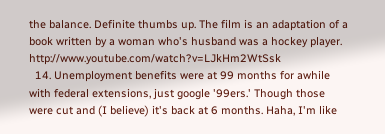the balance. Definite thumbs up. The film is an adaptation of a book written by a woman who's husband was a hockey player. http://www.youtube.com/watch?v=LJkHm2WtSsk
  14. Unemployment benefits were at 99 months for awhile with federal extensions, just google '99ers.' Though those were cut and (I believe) it's back at 6 months. Haha, I'm like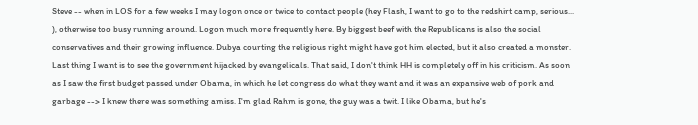Steve -- when in LOS for a few weeks I may logon once or twice to contact people (hey Flash, I want to go to the redshirt camp, serious... ), otherwise too busy running around. Logon much more frequently here. By biggest beef with the Republicans is also the social conservatives and their growing influence. Dubya courting the religious right might have got him elected, but it also created a monster. Last thing I want is to see the government hijacked by evangelicals. That said, I don't think HH is completely off in his criticism. As soon as I saw the first budget passed under Obama, in which he let congress do what they want and it was an expansive web of pork and garbage --> I knew there was something amiss. I'm glad Rahm is gone, the guy was a twit. I like Obama, but he's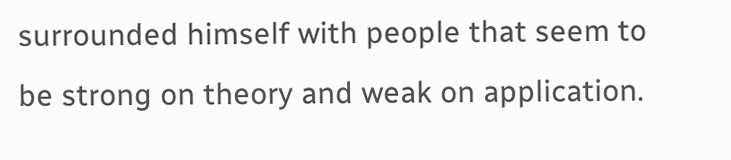surrounded himself with people that seem to be strong on theory and weak on application.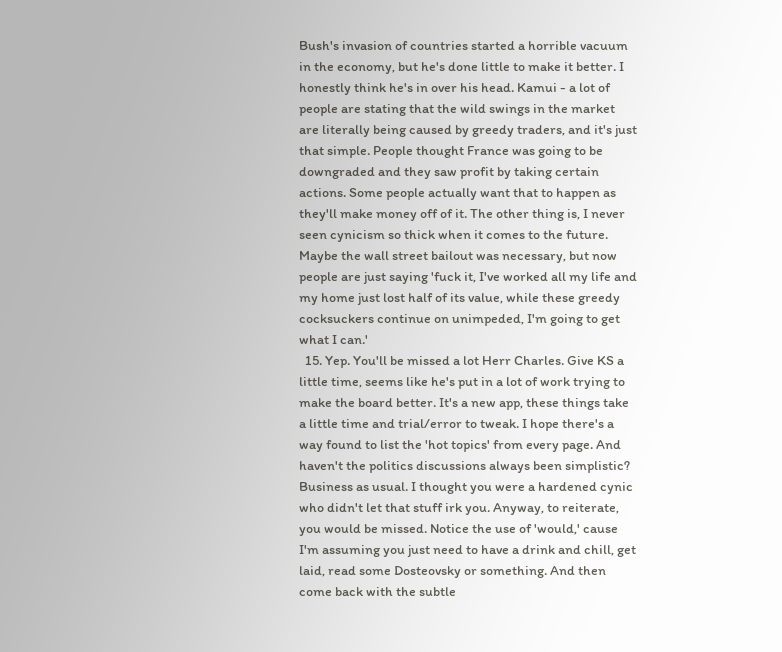Bush's invasion of countries started a horrible vacuum in the economy, but he's done little to make it better. I honestly think he's in over his head. Kamui - a lot of people are stating that the wild swings in the market are literally being caused by greedy traders, and it's just that simple. People thought France was going to be downgraded and they saw profit by taking certain actions. Some people actually want that to happen as they'll make money off of it. The other thing is, I never seen cynicism so thick when it comes to the future. Maybe the wall street bailout was necessary, but now people are just saying 'fuck it, I've worked all my life and my home just lost half of its value, while these greedy cocksuckers continue on unimpeded, I'm going to get what I can.'
  15. Yep. You'll be missed a lot Herr Charles. Give KS a little time, seems like he's put in a lot of work trying to make the board better. It's a new app, these things take a little time and trial/error to tweak. I hope there's a way found to list the 'hot topics' from every page. And haven't the politics discussions always been simplistic? Business as usual. I thought you were a hardened cynic who didn't let that stuff irk you. Anyway, to reiterate, you would be missed. Notice the use of 'would,' cause I'm assuming you just need to have a drink and chill, get laid, read some Dosteovsky or something. And then come back with the subtle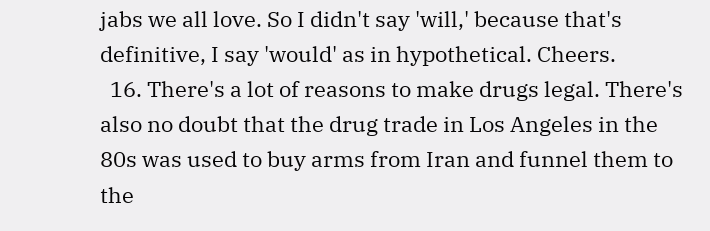jabs we all love. So I didn't say 'will,' because that's definitive, I say 'would' as in hypothetical. Cheers.
  16. There's a lot of reasons to make drugs legal. There's also no doubt that the drug trade in Los Angeles in the 80s was used to buy arms from Iran and funnel them to the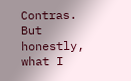Contras. But honestly, what I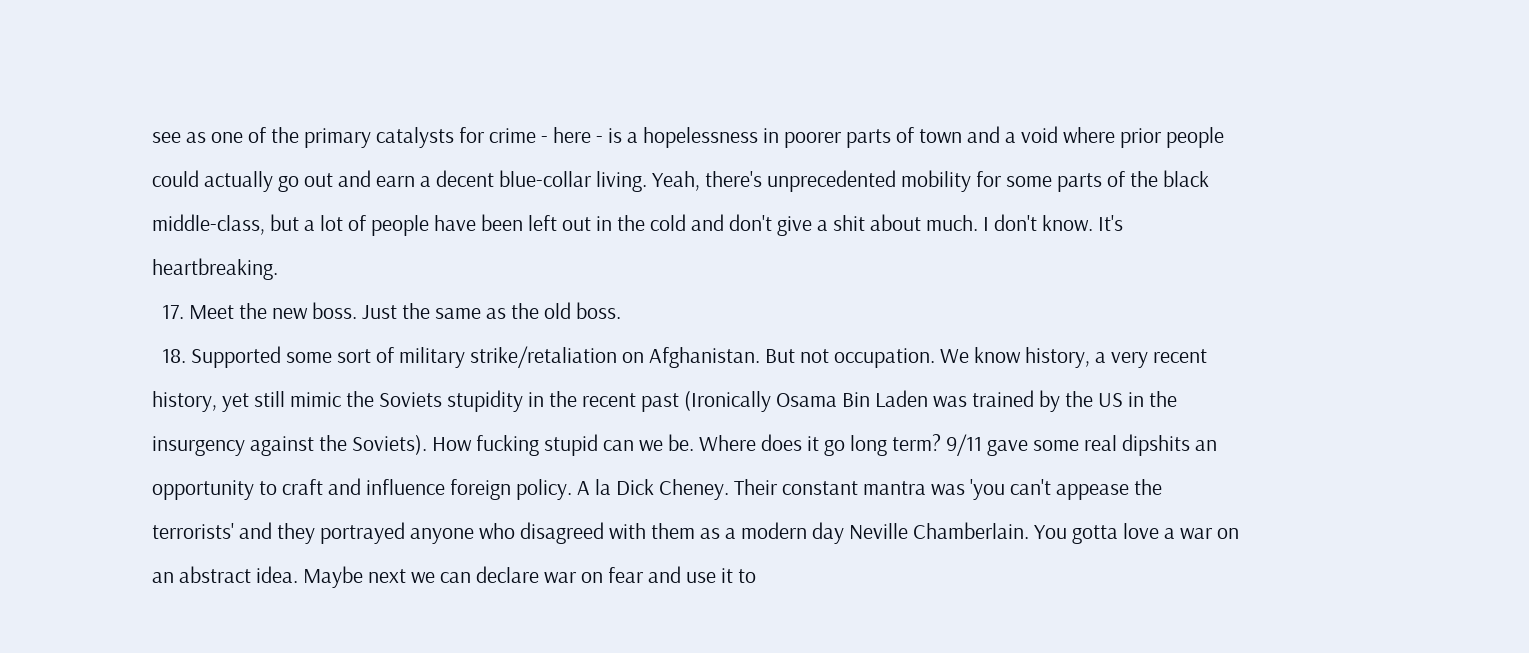see as one of the primary catalysts for crime - here - is a hopelessness in poorer parts of town and a void where prior people could actually go out and earn a decent blue-collar living. Yeah, there's unprecedented mobility for some parts of the black middle-class, but a lot of people have been left out in the cold and don't give a shit about much. I don't know. It's heartbreaking.
  17. Meet the new boss. Just the same as the old boss.
  18. Supported some sort of military strike/retaliation on Afghanistan. But not occupation. We know history, a very recent history, yet still mimic the Soviets stupidity in the recent past (Ironically Osama Bin Laden was trained by the US in the insurgency against the Soviets). How fucking stupid can we be. Where does it go long term? 9/11 gave some real dipshits an opportunity to craft and influence foreign policy. A la Dick Cheney. Their constant mantra was 'you can't appease the terrorists' and they portrayed anyone who disagreed with them as a modern day Neville Chamberlain. You gotta love a war on an abstract idea. Maybe next we can declare war on fear and use it to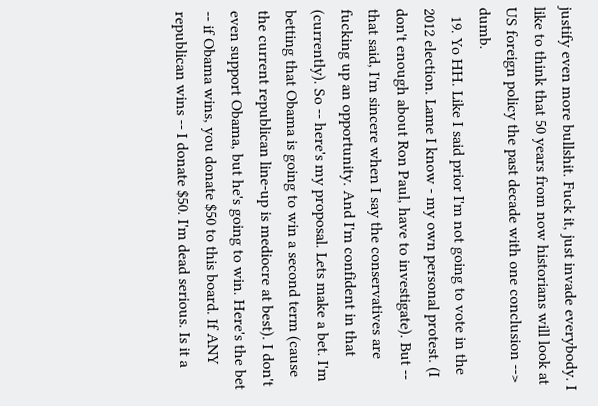justify even more bullshit. Fuck it, just invade everybody. I like to think that 50 years from now historians will look at US foreign policy the past decade with one conclusion --> dumb.
  19. Yo HH. Like I said prior I'm not going to vote in the 2012 election. Lame I know - my own personal protest. (I don't enough about Ron Paul, have to investigate). But -- that said, I'm sincere when I say the conservatives are fucking up an opportunity. And I'm confident in that (currently). So -- here's my proposal. Lets make a bet. I'm betting that Obama is going to win a second term (cause the current republican line-up is mediocre at best). I don't even support Obama, but he's going to win. Here's the bet -- if Obama wins, you donate $50 to this board. If ANY republican wins -- I donate $50. I'm dead serious. Is it a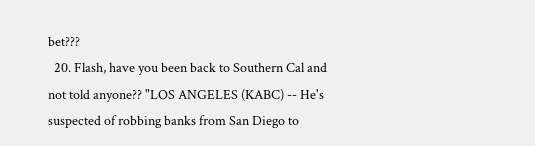bet???
  20. Flash, have you been back to Southern Cal and not told anyone?? "LOS ANGELES (KABC) -- He's suspected of robbing banks from San Diego to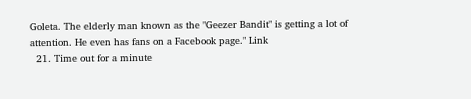Goleta. The elderly man known as the "Geezer Bandit" is getting a lot of attention. He even has fans on a Facebook page." Link
  21. Time out for a minute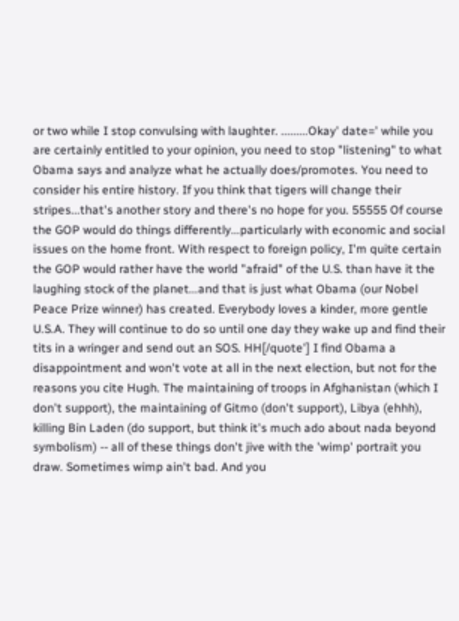or two while I stop convulsing with laughter. .........Okay' date=' while you are certainly entitled to your opinion, you need to stop "listening" to what Obama says and analyze what he actually does/promotes. You need to consider his entire history. If you think that tigers will change their stripes...that's another story and there's no hope for you. 55555 Of course the GOP would do things differently...particularly with economic and social issues on the home front. With respect to foreign policy, I'm quite certain the GOP would rather have the world "afraid" of the U.S. than have it the laughing stock of the planet...and that is just what Obama (our Nobel Peace Prize winner) has created. Everybody loves a kinder, more gentle U.S.A. They will continue to do so until one day they wake up and find their tits in a wringer and send out an SOS. HH[/quote'] I find Obama a disappointment and won't vote at all in the next election, but not for the reasons you cite Hugh. The maintaining of troops in Afghanistan (which I don't support), the maintaining of Gitmo (don't support), Libya (ehhh), killing Bin Laden (do support, but think it's much ado about nada beyond symbolism) -- all of these things don't jive with the 'wimp' portrait you draw. Sometimes wimp ain't bad. And you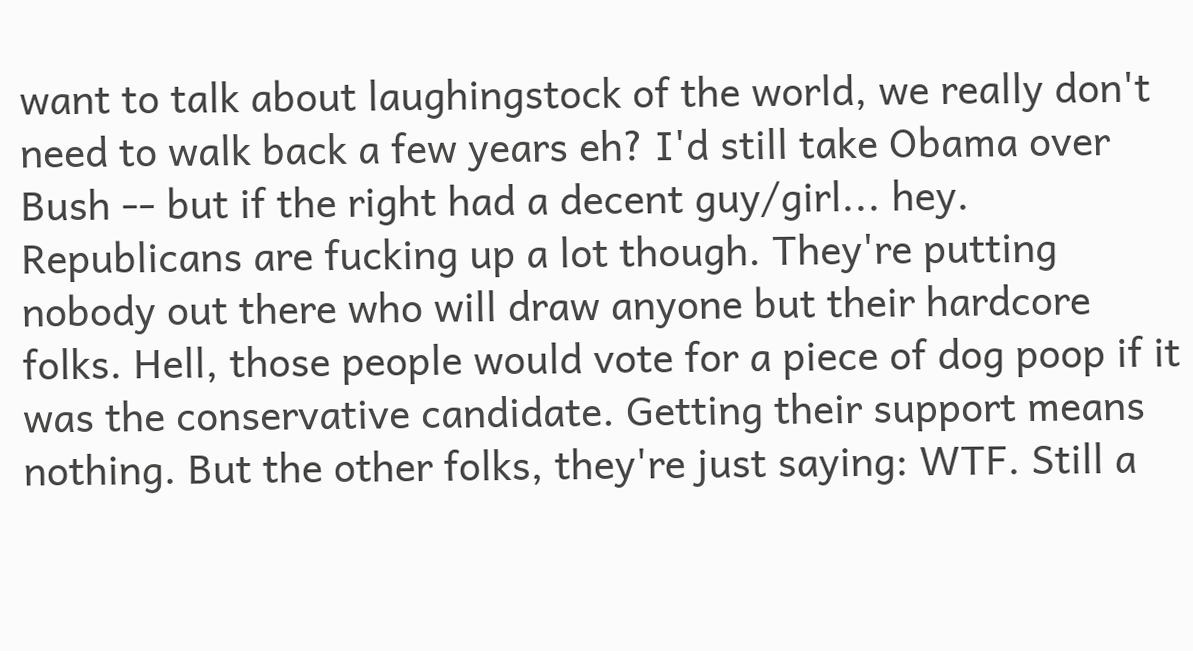want to talk about laughingstock of the world, we really don't need to walk back a few years eh? I'd still take Obama over Bush -- but if the right had a decent guy/girl... hey. Republicans are fucking up a lot though. They're putting nobody out there who will draw anyone but their hardcore folks. Hell, those people would vote for a piece of dog poop if it was the conservative candidate. Getting their support means nothing. But the other folks, they're just saying: WTF. Still a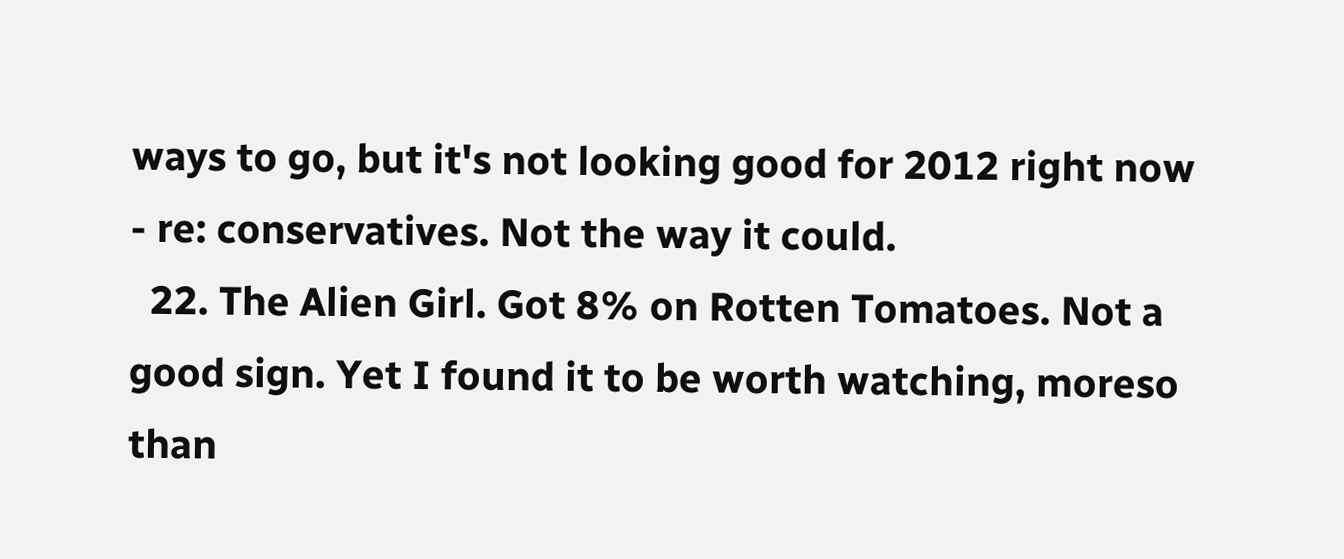ways to go, but it's not looking good for 2012 right now - re: conservatives. Not the way it could.
  22. The Alien Girl. Got 8% on Rotten Tomatoes. Not a good sign. Yet I found it to be worth watching, moreso than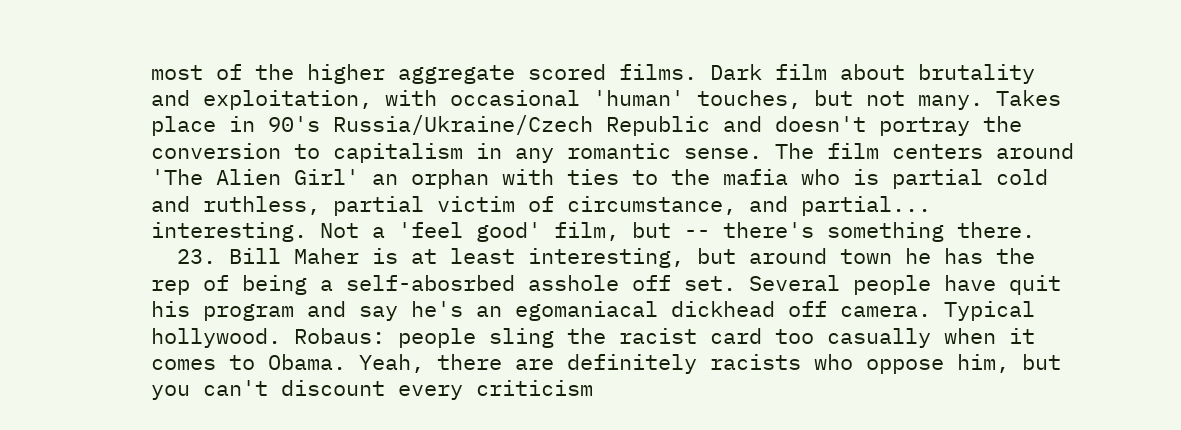most of the higher aggregate scored films. Dark film about brutality and exploitation, with occasional 'human' touches, but not many. Takes place in 90's Russia/Ukraine/Czech Republic and doesn't portray the conversion to capitalism in any romantic sense. The film centers around 'The Alien Girl' an orphan with ties to the mafia who is partial cold and ruthless, partial victim of circumstance, and partial... interesting. Not a 'feel good' film, but -- there's something there.
  23. Bill Maher is at least interesting, but around town he has the rep of being a self-abosrbed asshole off set. Several people have quit his program and say he's an egomaniacal dickhead off camera. Typical hollywood. Robaus: people sling the racist card too casually when it comes to Obama. Yeah, there are definitely racists who oppose him, but you can't discount every criticism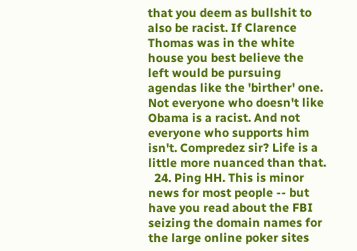that you deem as bullshit to also be racist. If Clarence Thomas was in the white house you best believe the left would be pursuing agendas like the 'birther' one. Not everyone who doesn't like Obama is a racist. And not everyone who supports him isn't. Compredez sir? Life is a little more nuanced than that.
  24. Ping HH. This is minor news for most people -- but have you read about the FBI seizing the domain names for the large online poker sites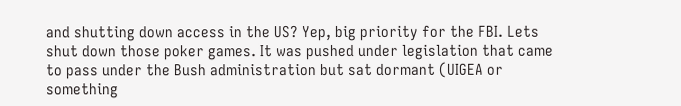and shutting down access in the US? Yep, big priority for the FBI. Lets shut down those poker games. It was pushed under legislation that came to pass under the Bush administration but sat dormant (UIGEA or something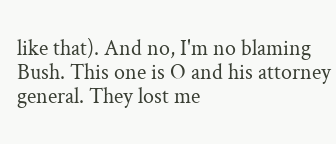like that). And no, I'm no blaming Bush. This one is O and his attorney general. They lost me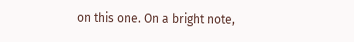on this one. On a bright note,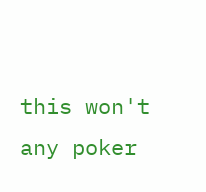this won't any poker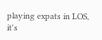playing expats in LOS, it's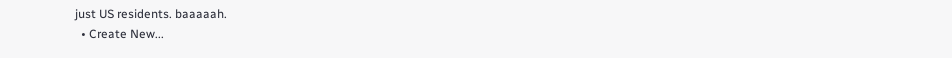just US residents. baaaaah.
  • Create New...